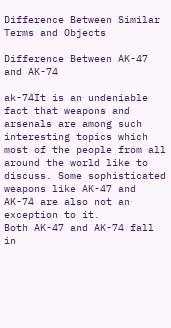Difference Between Similar Terms and Objects

Difference Between AK-47 and AK-74

ak-74It is an undeniable fact that weapons and arsenals are among such interesting topics which most of the people from all around the world like to discuss. Some sophisticated weapons like AK-47 and AK-74 are also not an exception to it.
Both AK-47 and AK-74 fall in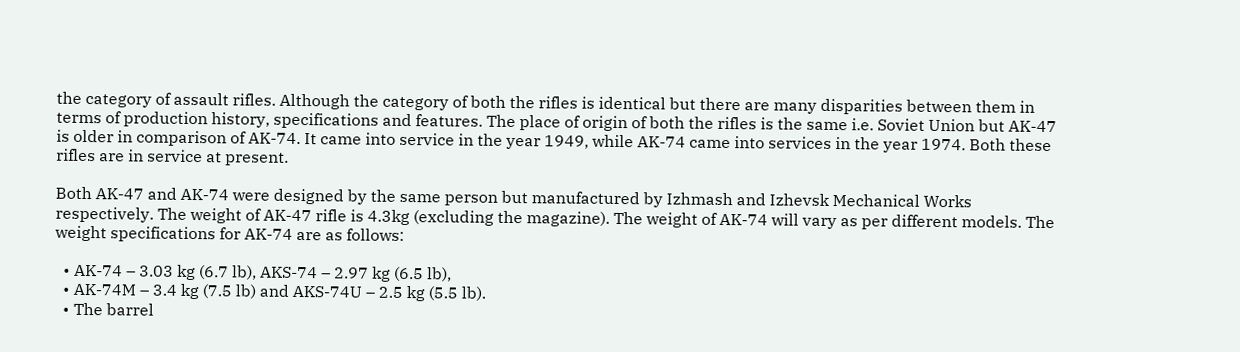the category of assault rifles. Although the category of both the rifles is identical but there are many disparities between them in terms of production history, specifications and features. The place of origin of both the rifles is the same i.e. Soviet Union but AK-47 is older in comparison of AK-74. It came into service in the year 1949, while AK-74 came into services in the year 1974. Both these rifles are in service at present.

Both AK-47 and AK-74 were designed by the same person but manufactured by Izhmash and Izhevsk Mechanical Works respectively. The weight of AK-47 rifle is 4.3kg (excluding the magazine). The weight of AK-74 will vary as per different models. The weight specifications for AK-74 are as follows:

  • AK-74 – 3.03 kg (6.7 lb), AKS-74 – 2.97 kg (6.5 lb),
  • AK-74M – 3.4 kg (7.5 lb) and AKS-74U – 2.5 kg (5.5 lb).
  • The barrel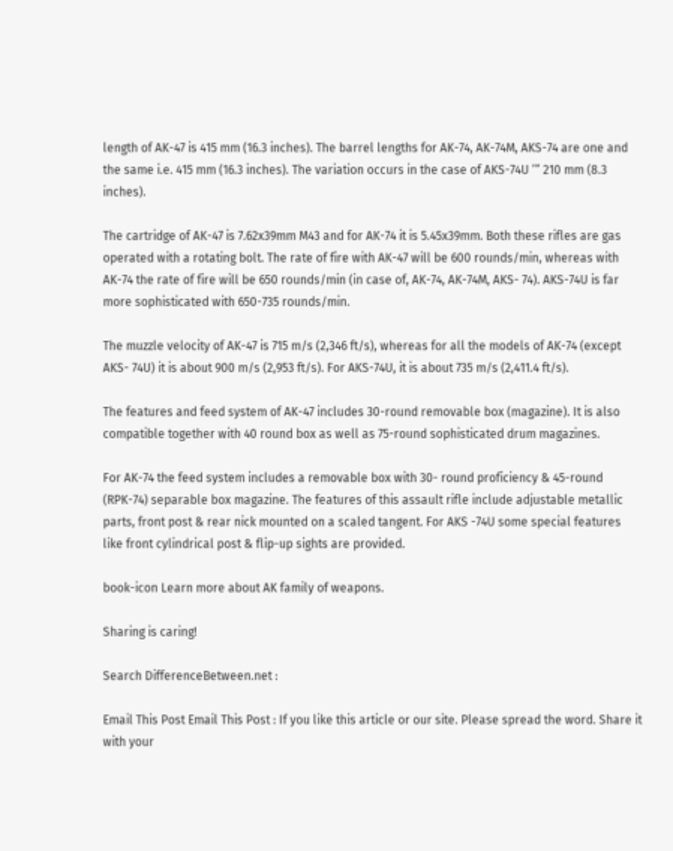length of AK-47 is 415 mm (16.3 inches). The barrel lengths for AK-74, AK-74M, AKS-74 are one and the same i.e. 415 mm (16.3 inches). The variation occurs in the case of AKS-74U ‘“ 210 mm (8.3 inches).

The cartridge of AK-47 is 7.62x39mm M43 and for AK-74 it is 5.45x39mm. Both these rifles are gas operated with a rotating bolt. The rate of fire with AK-47 will be 600 rounds/min, whereas with AK-74 the rate of fire will be 650 rounds/min (in case of, AK-74, AK-74M, AKS- 74). AKS-74U is far more sophisticated with 650-735 rounds/min.

The muzzle velocity of AK-47 is 715 m/s (2,346 ft/s), whereas for all the models of AK-74 (except AKS- 74U) it is about 900 m/s (2,953 ft/s). For AKS-74U, it is about 735 m/s (2,411.4 ft/s).

The features and feed system of AK-47 includes 30-round removable box (magazine). It is also compatible together with 40 round box as well as 75-round sophisticated drum magazines.

For AK-74 the feed system includes a removable box with 30- round proficiency & 45-round (RPK-74) separable box magazine. The features of this assault rifle include adjustable metallic parts, front post & rear nick mounted on a scaled tangent. For AKS -74U some special features like front cylindrical post & flip-up sights are provided.

book-icon Learn more about AK family of weapons.

Sharing is caring!

Search DifferenceBetween.net :

Email This Post Email This Post : If you like this article or our site. Please spread the word. Share it with your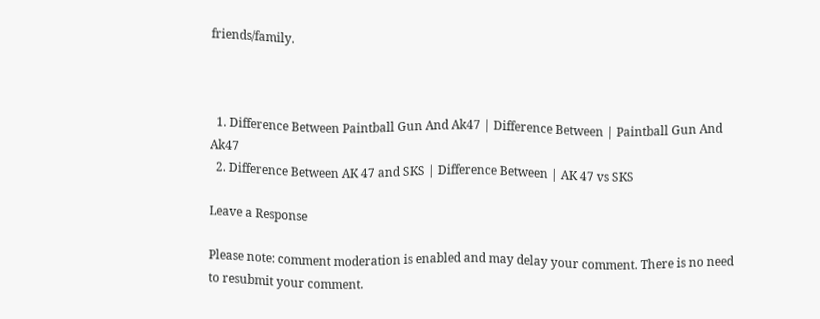friends/family.



  1. Difference Between Paintball Gun And Ak47 | Difference Between | Paintball Gun And Ak47
  2. Difference Between AK 47 and SKS | Difference Between | AK 47 vs SKS

Leave a Response

Please note: comment moderation is enabled and may delay your comment. There is no need to resubmit your comment.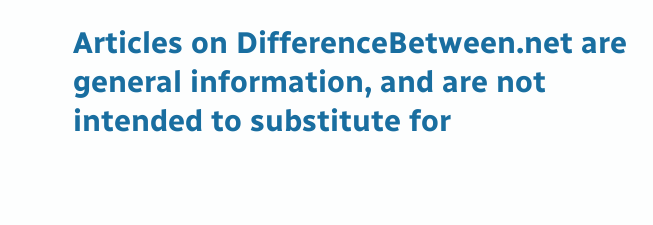Articles on DifferenceBetween.net are general information, and are not intended to substitute for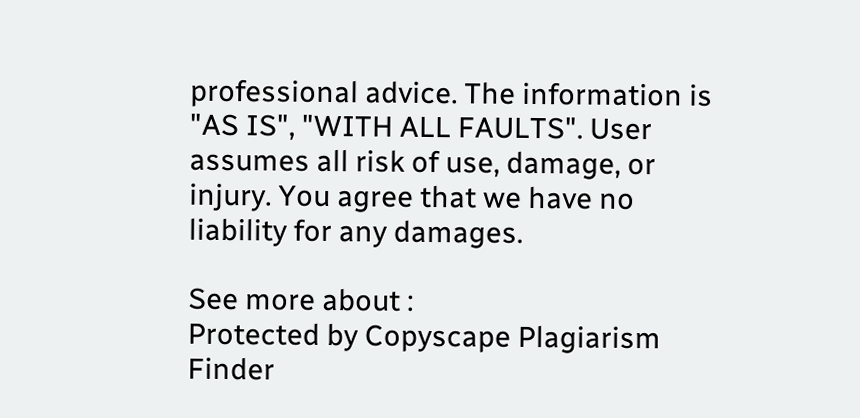professional advice. The information is "AS IS", "WITH ALL FAULTS". User assumes all risk of use, damage, or injury. You agree that we have no liability for any damages.

See more about :
Protected by Copyscape Plagiarism Finder